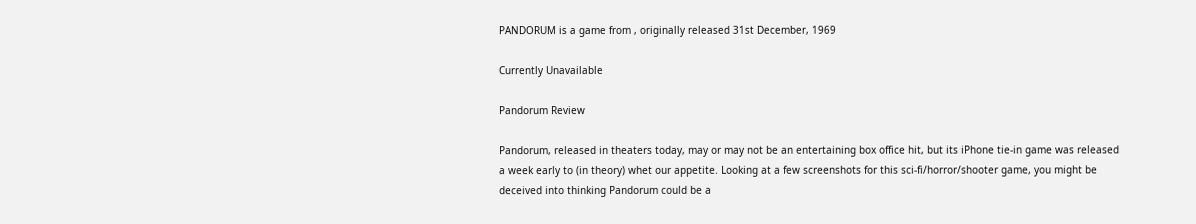PANDORUM is a game from , originally released 31st December, 1969

Currently Unavailable

Pandorum Review

Pandorum, released in theaters today, may or may not be an entertaining box office hit, but its iPhone tie-in game was released a week early to (in theory) whet our appetite. Looking at a few screenshots for this sci-fi/horror/shooter game, you might be deceived into thinking Pandorum could be a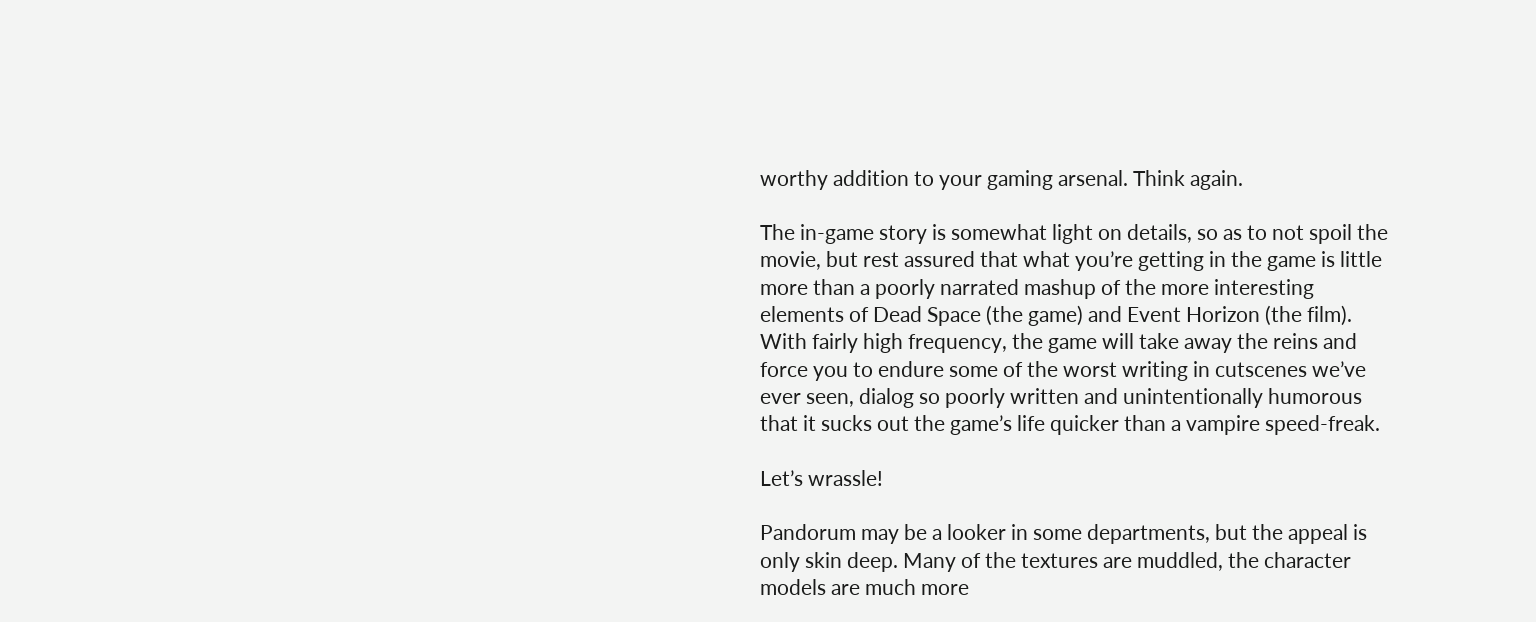worthy addition to your gaming arsenal. Think again.

The in-game story is somewhat light on details, so as to not spoil the movie, but rest assured that what you’re getting in the game is little more than a poorly narrated mashup of the more interesting elements of Dead Space (the game) and Event Horizon (the film). With fairly high frequency, the game will take away the reins and force you to endure some of the worst writing in cutscenes we’ve ever seen, dialog so poorly written and unintentionally humorous that it sucks out the game’s life quicker than a vampire speed-freak.

Let’s wrassle!

Pandorum may be a looker in some departments, but the appeal is only skin deep. Many of the textures are muddled, the character models are much more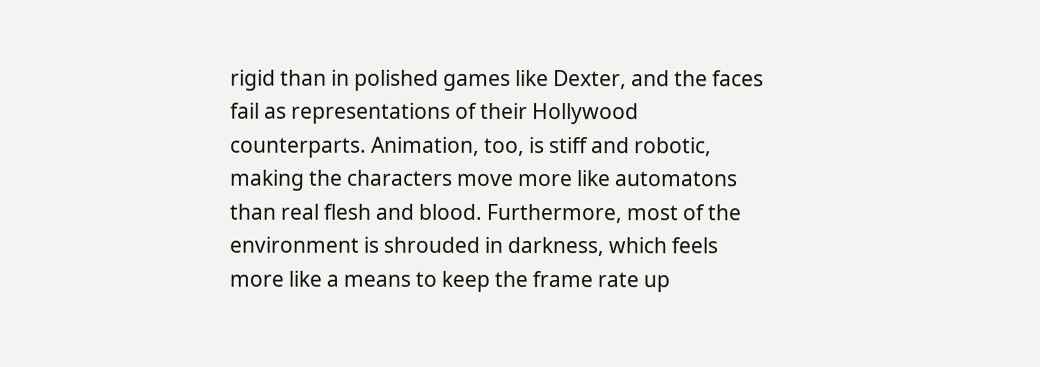rigid than in polished games like Dexter, and the faces fail as representations of their Hollywood counterparts. Animation, too, is stiff and robotic, making the characters move more like automatons than real flesh and blood. Furthermore, most of the environment is shrouded in darkness, which feels more like a means to keep the frame rate up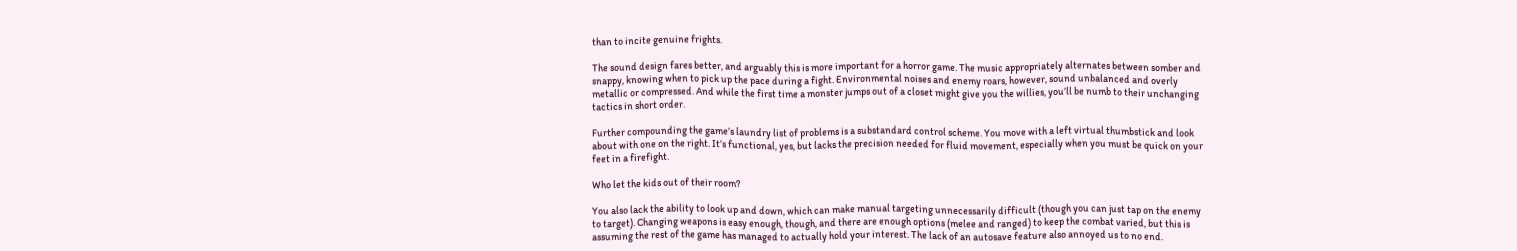than to incite genuine frights.

The sound design fares better, and arguably this is more important for a horror game. The music appropriately alternates between somber and snappy, knowing when to pick up the pace during a fight. Environmental noises and enemy roars, however, sound unbalanced and overly metallic or compressed. And while the first time a monster jumps out of a closet might give you the willies, you’ll be numb to their unchanging tactics in short order.

Further compounding the game’s laundry list of problems is a substandard control scheme. You move with a left virtual thumbstick and look about with one on the right. It’s functional, yes, but lacks the precision needed for fluid movement, especially when you must be quick on your feet in a firefight.

Who let the kids out of their room?

You also lack the ability to look up and down, which can make manual targeting unnecessarily difficult (though you can just tap on the enemy to target). Changing weapons is easy enough, though, and there are enough options (melee and ranged) to keep the combat varied, but this is assuming the rest of the game has managed to actually hold your interest. The lack of an autosave feature also annoyed us to no end.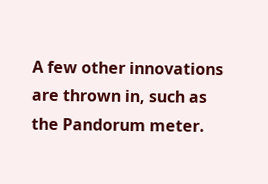A few other innovations are thrown in, such as the Pandorum meter.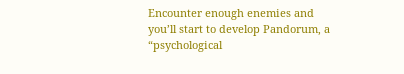Encounter enough enemies and you’ll start to develop Pandorum, a “psychological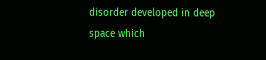disorder developed in deep space which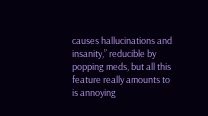causes hallucinations and insanity,” reducible by popping meds, but all this feature really amounts to is annoying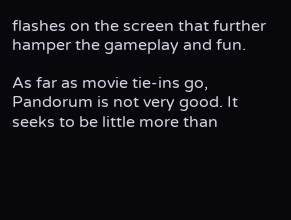flashes on the screen that further hamper the gameplay and fun.

As far as movie tie-ins go, Pandorum is not very good. It seeks to be little more than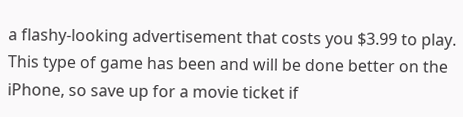a flashy-looking advertisement that costs you $3.99 to play. This type of game has been and will be done better on the iPhone, so save up for a movie ticket if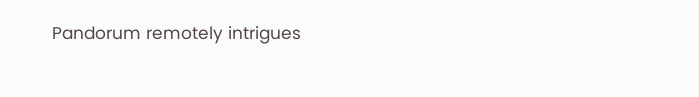Pandorum remotely intrigues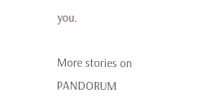you.

More stories on PANDORUM